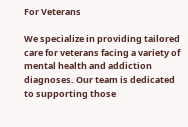For Veterans

We specialize in providing tailored care for veterans facing a variety of mental health and addiction diagnoses. Our team is dedicated to supporting those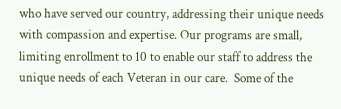who have served our country, addressing their unique needs with compassion and expertise. Our programs are small, limiting enrollment to 10 to enable our staff to address the unique needs of each Veteran in our care.  Some of the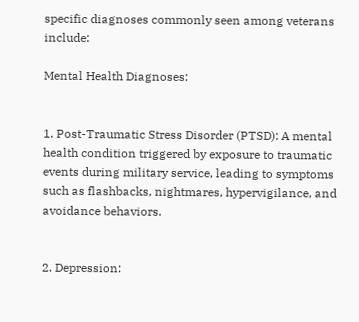specific diagnoses commonly seen among veterans include:

Mental Health Diagnoses:


1. Post-Traumatic Stress Disorder (PTSD): A mental health condition triggered by exposure to traumatic events during military service, leading to symptoms such as flashbacks, nightmares, hypervigilance, and avoidance behaviors.


2. Depression: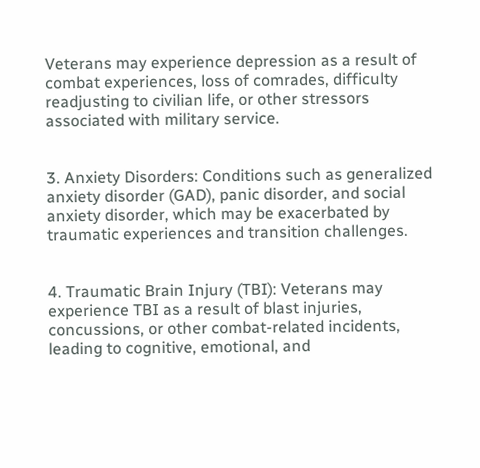Veterans may experience depression as a result of combat experiences, loss of comrades, difficulty readjusting to civilian life, or other stressors associated with military service.


3. Anxiety Disorders: Conditions such as generalized anxiety disorder (GAD), panic disorder, and social anxiety disorder, which may be exacerbated by traumatic experiences and transition challenges.


4. Traumatic Brain Injury (TBI): Veterans may experience TBI as a result of blast injuries, concussions, or other combat-related incidents, leading to cognitive, emotional, and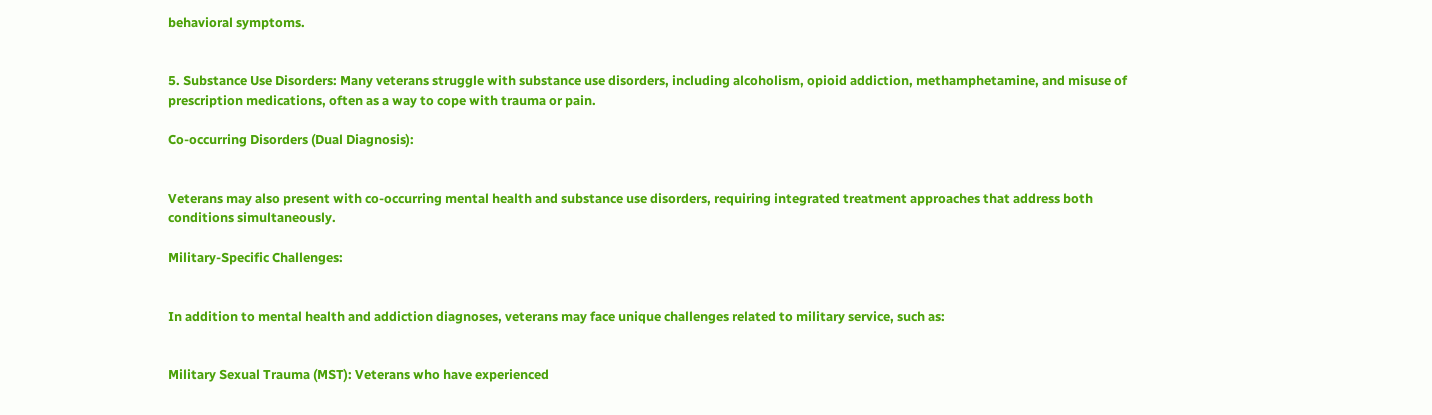behavioral symptoms.


5. Substance Use Disorders: Many veterans struggle with substance use disorders, including alcoholism, opioid addiction, methamphetamine, and misuse of prescription medications, often as a way to cope with trauma or pain.

Co-occurring Disorders (Dual Diagnosis):


Veterans may also present with co-occurring mental health and substance use disorders, requiring integrated treatment approaches that address both conditions simultaneously.

Military-Specific Challenges:


In addition to mental health and addiction diagnoses, veterans may face unique challenges related to military service, such as:


Military Sexual Trauma (MST): Veterans who have experienced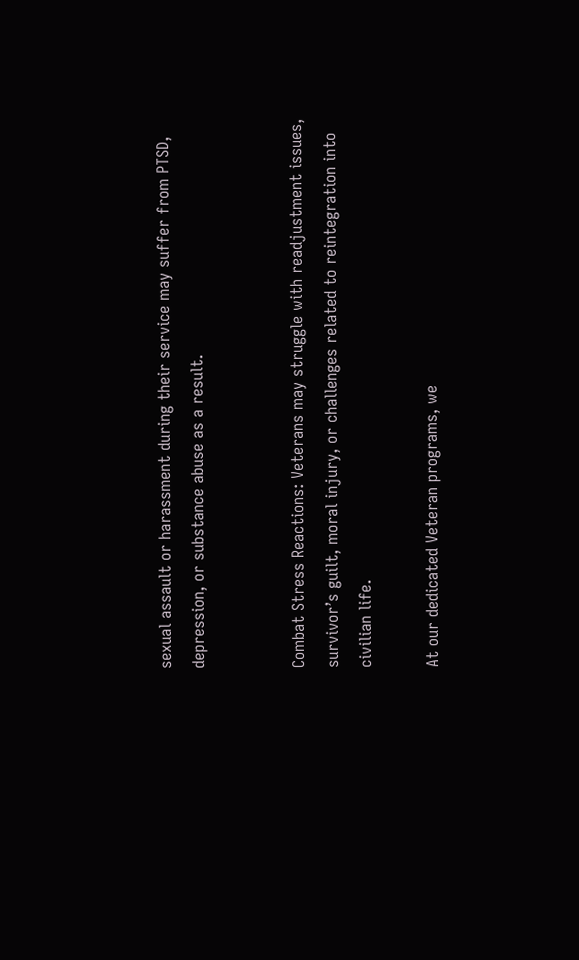sexual assault or harassment during their service may suffer from PTSD, depression, or substance abuse as a result.


Combat Stress Reactions: Veterans may struggle with readjustment issues, survivor’s guilt, moral injury, or challenges related to reintegration into civilian life.

At our dedicated Veteran programs, we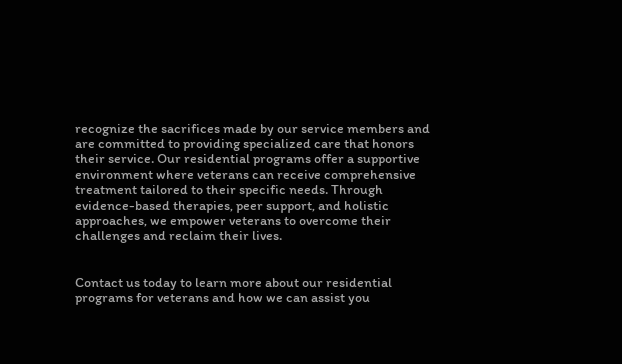recognize the sacrifices made by our service members and are committed to providing specialized care that honors their service. Our residential programs offer a supportive environment where veterans can receive comprehensive treatment tailored to their specific needs. Through evidence-based therapies, peer support, and holistic approaches, we empower veterans to overcome their challenges and reclaim their lives.


Contact us today to learn more about our residential programs for veterans and how we can assist you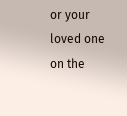or your loved one on the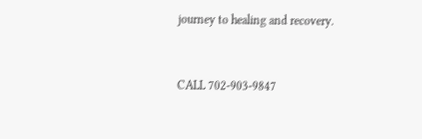journey to healing and recovery.


CALL 702-903-9847